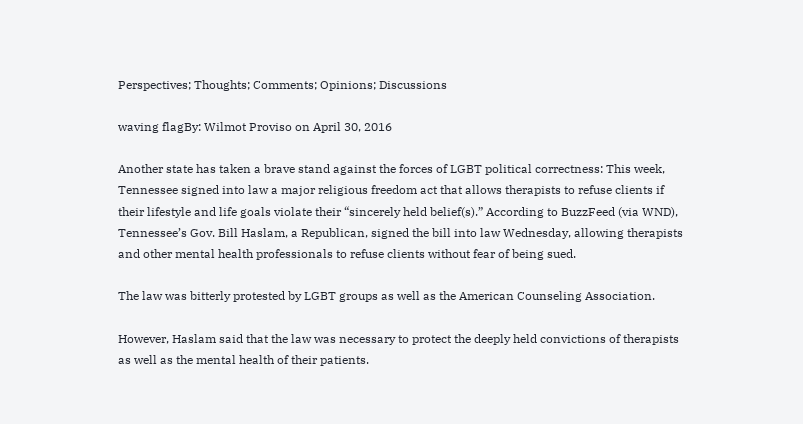Perspectives; Thoughts; Comments; Opinions; Discussions

waving flagBy: Wilmot Proviso on April 30, 2016

Another state has taken a brave stand against the forces of LGBT political correctness: This week, Tennessee signed into law a major religious freedom act that allows therapists to refuse clients if their lifestyle and life goals violate their “sincerely held belief(s).” According to BuzzFeed (via WND), Tennessee’s Gov. Bill Haslam, a Republican, signed the bill into law Wednesday, allowing therapists and other mental health professionals to refuse clients without fear of being sued.

The law was bitterly protested by LGBT groups as well as the American Counseling Association.

However, Haslam said that the law was necessary to protect the deeply held convictions of therapists as well as the mental health of their patients.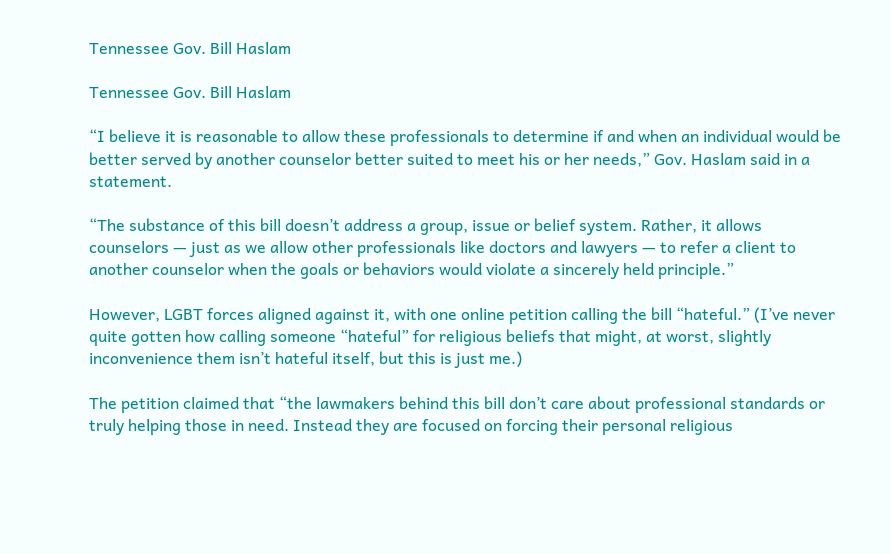Tennessee Gov. Bill Haslam

Tennessee Gov. Bill Haslam

“I believe it is reasonable to allow these professionals to determine if and when an individual would be better served by another counselor better suited to meet his or her needs,” Gov. Haslam said in a statement.

“The substance of this bill doesn’t address a group, issue or belief system. Rather, it allows counselors — just as we allow other professionals like doctors and lawyers — to refer a client to another counselor when the goals or behaviors would violate a sincerely held principle.”

However, LGBT forces aligned against it, with one online petition calling the bill “hateful.” (I’ve never quite gotten how calling someone “hateful” for religious beliefs that might, at worst, slightly inconvenience them isn’t hateful itself, but this is just me.)

The petition claimed that “the lawmakers behind this bill don’t care about professional standards or truly helping those in need. Instead they are focused on forcing their personal religious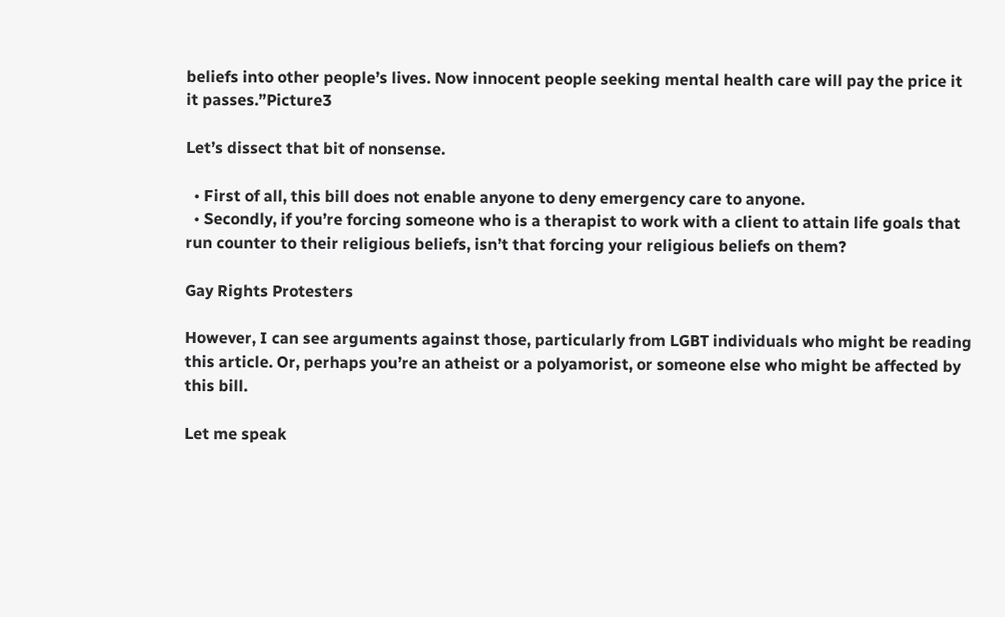beliefs into other people’s lives. Now innocent people seeking mental health care will pay the price it it passes.”Picture3

Let’s dissect that bit of nonsense.

  • First of all, this bill does not enable anyone to deny emergency care to anyone.
  • Secondly, if you’re forcing someone who is a therapist to work with a client to attain life goals that run counter to their religious beliefs, isn’t that forcing your religious beliefs on them?

Gay Rights Protesters

However, I can see arguments against those, particularly from LGBT individuals who might be reading this article. Or, perhaps you’re an atheist or a polyamorist, or someone else who might be affected by this bill.

Let me speak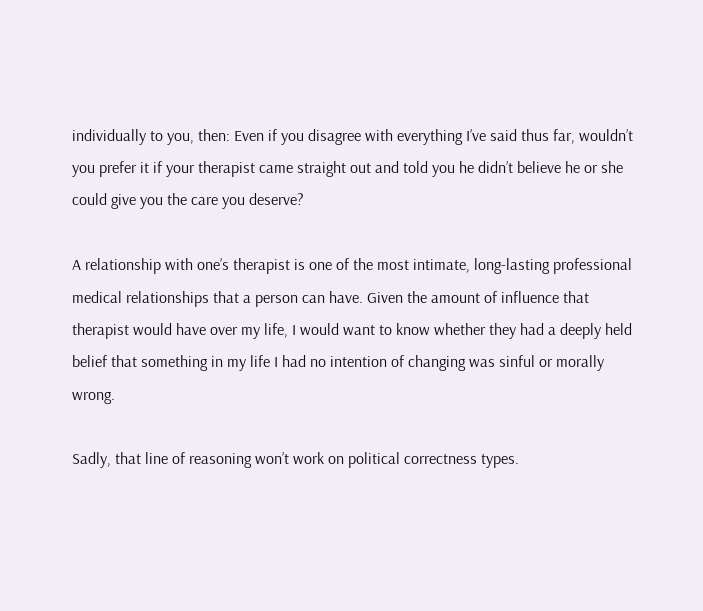individually to you, then: Even if you disagree with everything I’ve said thus far, wouldn’t you prefer it if your therapist came straight out and told you he didn’t believe he or she could give you the care you deserve?

A relationship with one’s therapist is one of the most intimate, long-lasting professional medical relationships that a person can have. Given the amount of influence that therapist would have over my life, I would want to know whether they had a deeply held belief that something in my life I had no intention of changing was sinful or morally wrong.

Sadly, that line of reasoning won’t work on political correctness types.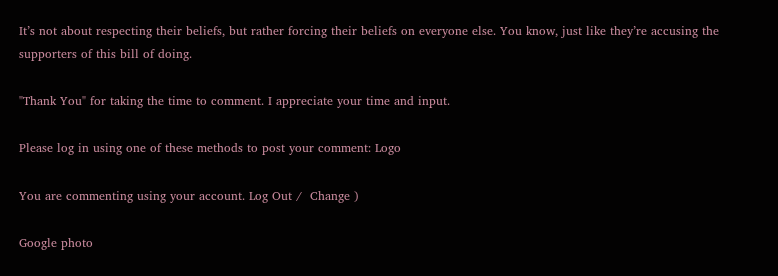It’s not about respecting their beliefs, but rather forcing their beliefs on everyone else. You know, just like they’re accusing the supporters of this bill of doing.

"Thank You" for taking the time to comment. I appreciate your time and input.

Please log in using one of these methods to post your comment: Logo

You are commenting using your account. Log Out /  Change )

Google photo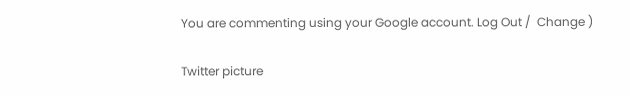You are commenting using your Google account. Log Out /  Change )

Twitter picture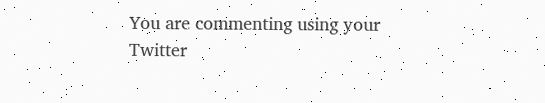You are commenting using your Twitter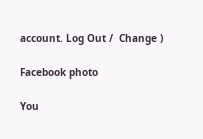account. Log Out /  Change )

Facebook photo

You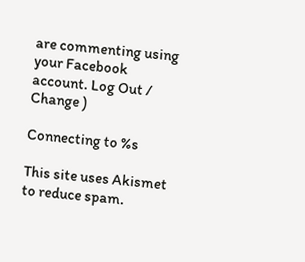are commenting using your Facebook account. Log Out /  Change )

Connecting to %s

This site uses Akismet to reduce spam.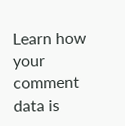Learn how your comment data is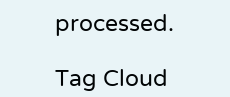processed.

Tag Cloud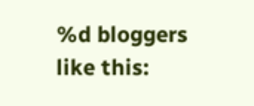%d bloggers like this: